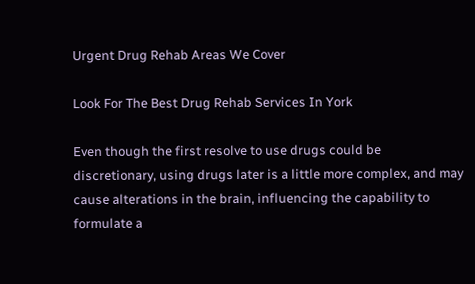Urgent Drug Rehab Areas We Cover

Look For The Best Drug Rehab Services In York

Even though the first resolve to use drugs could be discretionary, using drugs later is a little more complex, and may cause alterations in the brain, influencing the capability to formulate a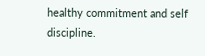healthy commitment and self discipline.